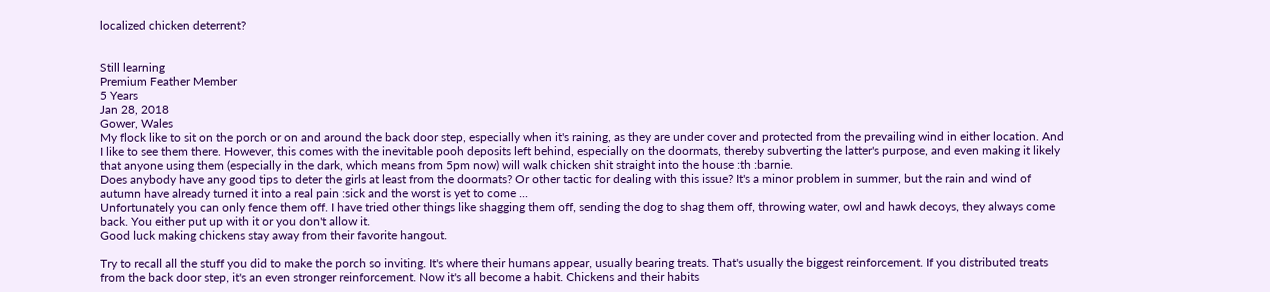localized chicken deterrent?


Still learning
Premium Feather Member
5 Years
Jan 28, 2018
Gower, Wales
My flock like to sit on the porch or on and around the back door step, especially when it's raining, as they are under cover and protected from the prevailing wind in either location. And I like to see them there. However, this comes with the inevitable pooh deposits left behind, especially on the doormats, thereby subverting the latter's purpose, and even making it likely that anyone using them (especially in the dark, which means from 5pm now) will walk chicken shit straight into the house :th :barnie.
Does anybody have any good tips to deter the girls at least from the doormats? Or other tactic for dealing with this issue? It's a minor problem in summer, but the rain and wind of autumn have already turned it into a real pain :sick and the worst is yet to come ...
Unfortunately you can only fence them off. I have tried other things like shagging them off, sending the dog to shag them off, throwing water, owl and hawk decoys, they always come back. You either put up with it or you don't allow it.
Good luck making chickens stay away from their favorite hangout.

Try to recall all the stuff you did to make the porch so inviting. It's where their humans appear, usually bearing treats. That's usually the biggest reinforcement. If you distributed treats from the back door step, it's an even stronger reinforcement. Now it's all become a habit. Chickens and their habits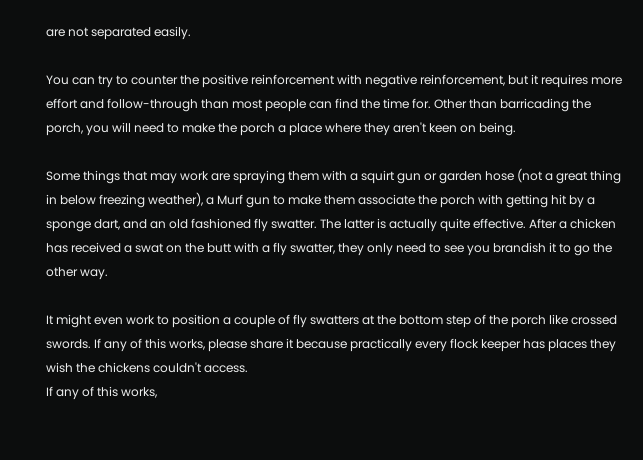are not separated easily.

You can try to counter the positive reinforcement with negative reinforcement, but it requires more effort and follow-through than most people can find the time for. Other than barricading the porch, you will need to make the porch a place where they aren't keen on being.

Some things that may work are spraying them with a squirt gun or garden hose (not a great thing in below freezing weather), a Murf gun to make them associate the porch with getting hit by a sponge dart, and an old fashioned fly swatter. The latter is actually quite effective. After a chicken has received a swat on the butt with a fly swatter, they only need to see you brandish it to go the other way.

It might even work to position a couple of fly swatters at the bottom step of the porch like crossed swords. If any of this works, please share it because practically every flock keeper has places they wish the chickens couldn't access.
If any of this works,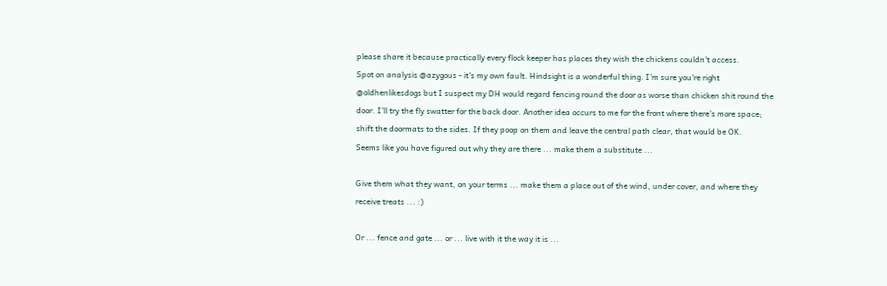please share it because practically every flock keeper has places they wish the chickens couldn't access.
Spot on analysis @azygous - it's my own fault. Hindsight is a wonderful thing. I'm sure you're right @oldhenlikesdogs but I suspect my DH would regard fencing round the door as worse than chicken shit round the door. I'll try the fly swatter for the back door. Another idea occurs to me for the front where there's more space; shift the doormats to the sides. If they poop on them and leave the central path clear, that would be OK.
Seems like you have figured out why they are there ... make them a substitute ...

Give them what they want, on your terms ... make them a place out of the wind, under cover, and where they receive treats ... :)

Or ... fence and gate ... or ... live with it the way it is ...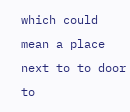which could mean a place next to to door to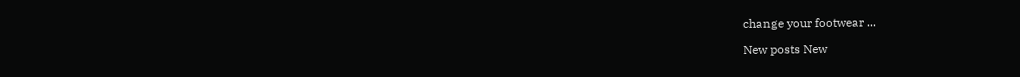change your footwear ...

New posts New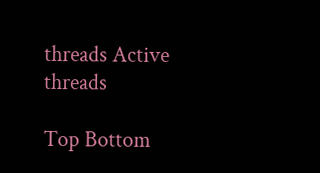threads Active threads

Top Bottom